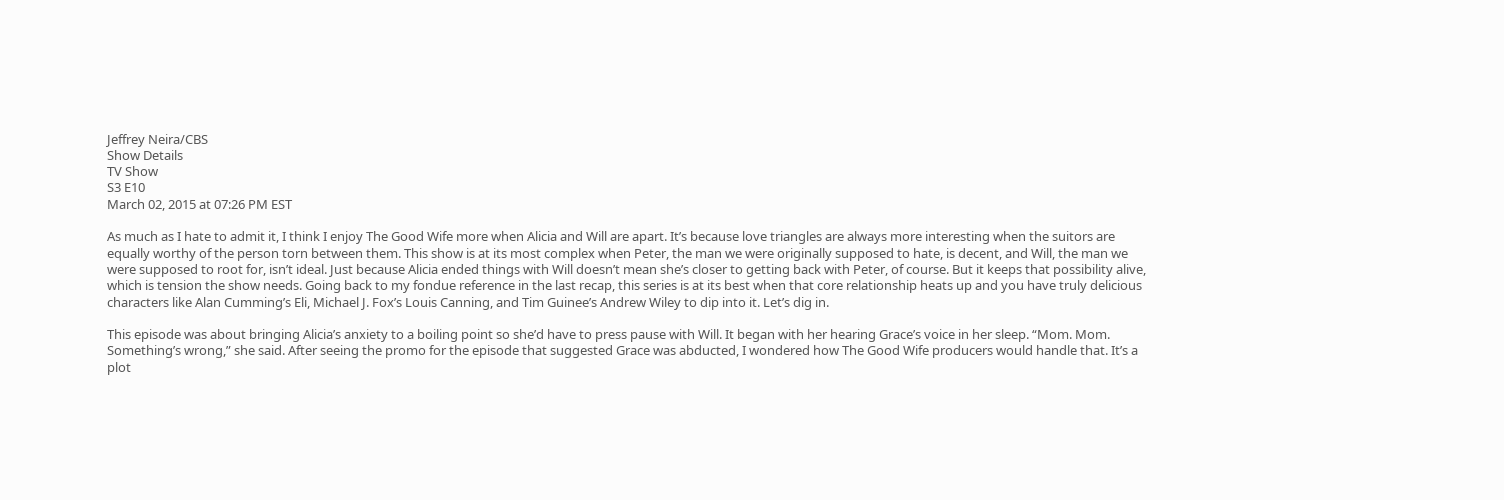Jeffrey Neira/CBS
Show Details
TV Show
S3 E10
March 02, 2015 at 07:26 PM EST

As much as I hate to admit it, I think I enjoy The Good Wife more when Alicia and Will are apart. It’s because love triangles are always more interesting when the suitors are equally worthy of the person torn between them. This show is at its most complex when Peter, the man we were originally supposed to hate, is decent, and Will, the man we were supposed to root for, isn’t ideal. Just because Alicia ended things with Will doesn’t mean she’s closer to getting back with Peter, of course. But it keeps that possibility alive, which is tension the show needs. Going back to my fondue reference in the last recap, this series is at its best when that core relationship heats up and you have truly delicious characters like Alan Cumming’s Eli, Michael J. Fox’s Louis Canning, and Tim Guinee’s Andrew Wiley to dip into it. Let’s dig in.

This episode was about bringing Alicia’s anxiety to a boiling point so she’d have to press pause with Will. It began with her hearing Grace’s voice in her sleep. “Mom. Mom. Something’s wrong,” she said. After seeing the promo for the episode that suggested Grace was abducted, I wondered how The Good Wife producers would handle that. It’s a plot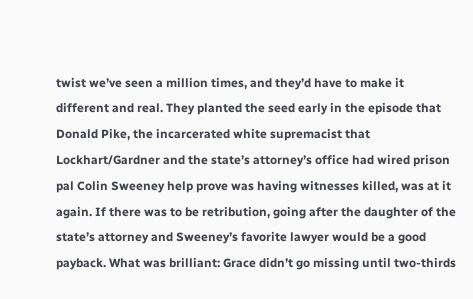twist we’ve seen a million times, and they’d have to make it different and real. They planted the seed early in the episode that Donald Pike, the incarcerated white supremacist that Lockhart/Gardner and the state’s attorney’s office had wired prison pal Colin Sweeney help prove was having witnesses killed, was at it again. If there was to be retribution, going after the daughter of the state’s attorney and Sweeney’s favorite lawyer would be a good payback. What was brilliant: Grace didn’t go missing until two-thirds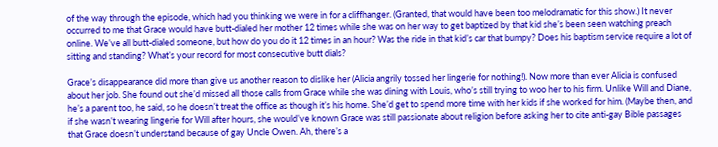of the way through the episode, which had you thinking we were in for a cliffhanger. (Granted, that would have been too melodramatic for this show.) It never occurred to me that Grace would have butt-dialed her mother 12 times while she was on her way to get baptized by that kid she’s been seen watching preach online. We’ve all butt-dialed someone, but how do you do it 12 times in an hour? Was the ride in that kid’s car that bumpy? Does his baptism service require a lot of sitting and standing? What’s your record for most consecutive butt dials?

Grace’s disappearance did more than give us another reason to dislike her (Alicia angrily tossed her lingerie for nothing!). Now more than ever Alicia is confused about her job. She found out she’d missed all those calls from Grace while she was dining with Louis, who’s still trying to woo her to his firm. Unlike Will and Diane, he’s a parent too, he said, so he doesn’t treat the office as though it’s his home. She’d get to spend more time with her kids if she worked for him. (Maybe then, and if she wasn’t wearing lingerie for Will after hours, she would’ve known Grace was still passionate about religion before asking her to cite anti-gay Bible passages that Grace doesn’t understand because of gay Uncle Owen. Ah, there’s a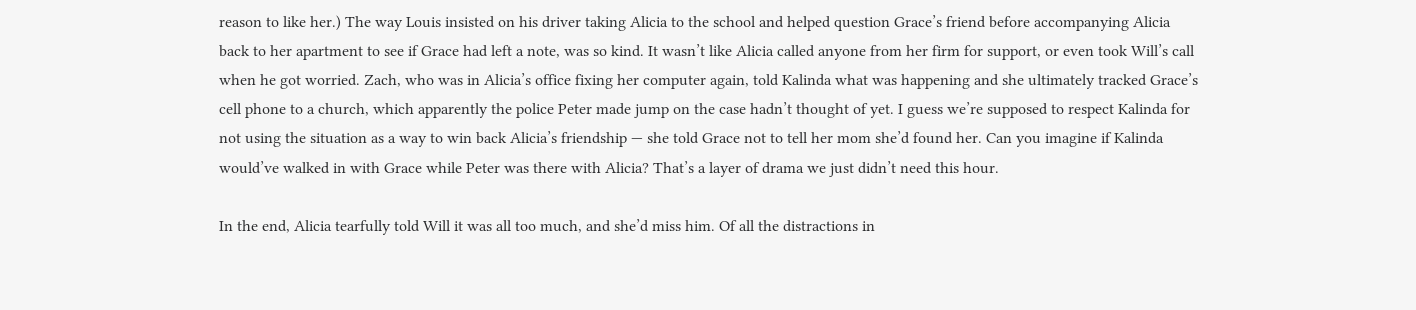reason to like her.) The way Louis insisted on his driver taking Alicia to the school and helped question Grace’s friend before accompanying Alicia back to her apartment to see if Grace had left a note, was so kind. It wasn’t like Alicia called anyone from her firm for support, or even took Will’s call when he got worried. Zach, who was in Alicia’s office fixing her computer again, told Kalinda what was happening and she ultimately tracked Grace’s cell phone to a church, which apparently the police Peter made jump on the case hadn’t thought of yet. I guess we’re supposed to respect Kalinda for not using the situation as a way to win back Alicia’s friendship — she told Grace not to tell her mom she’d found her. Can you imagine if Kalinda would’ve walked in with Grace while Peter was there with Alicia? That’s a layer of drama we just didn’t need this hour.

In the end, Alicia tearfully told Will it was all too much, and she’d miss him. Of all the distractions in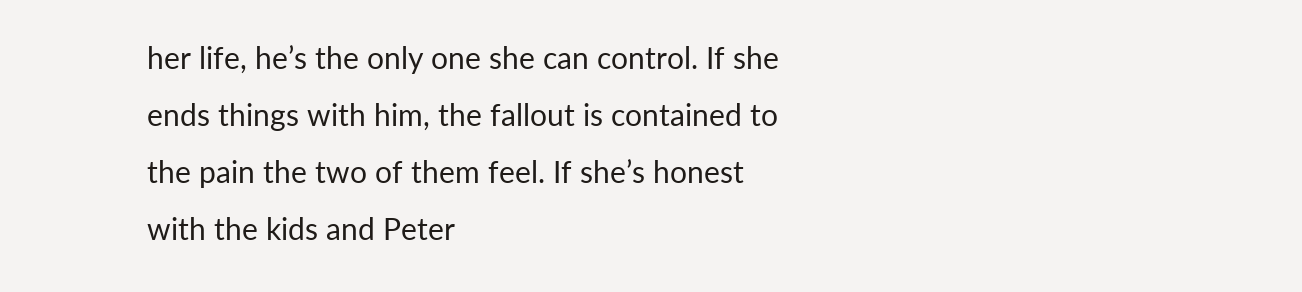her life, he’s the only one she can control. If she ends things with him, the fallout is contained to the pain the two of them feel. If she’s honest with the kids and Peter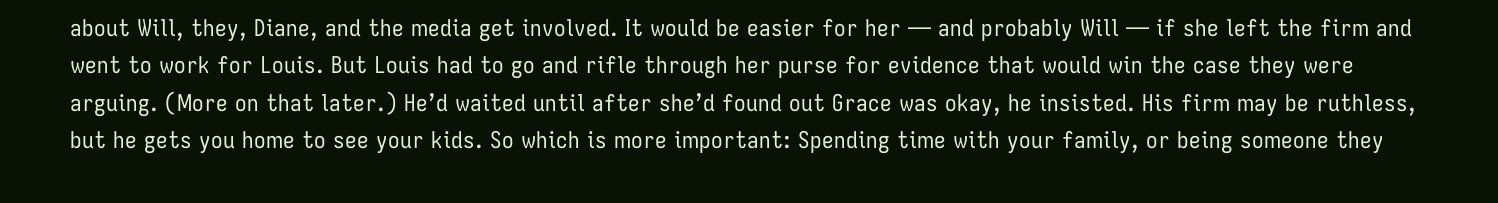about Will, they, Diane, and the media get involved. It would be easier for her — and probably Will — if she left the firm and went to work for Louis. But Louis had to go and rifle through her purse for evidence that would win the case they were arguing. (More on that later.) He’d waited until after she’d found out Grace was okay, he insisted. His firm may be ruthless, but he gets you home to see your kids. So which is more important: Spending time with your family, or being someone they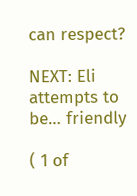can respect?

NEXT: Eli attempts to be… friendly

( 1 of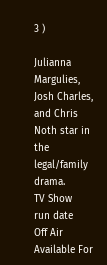3 )

Julianna Margulies, Josh Charles, and Chris Noth star in the legal/family drama.
TV Show
run date
Off Air
Available For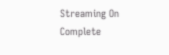Streaming On
Complete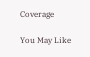Coverage

You May Like